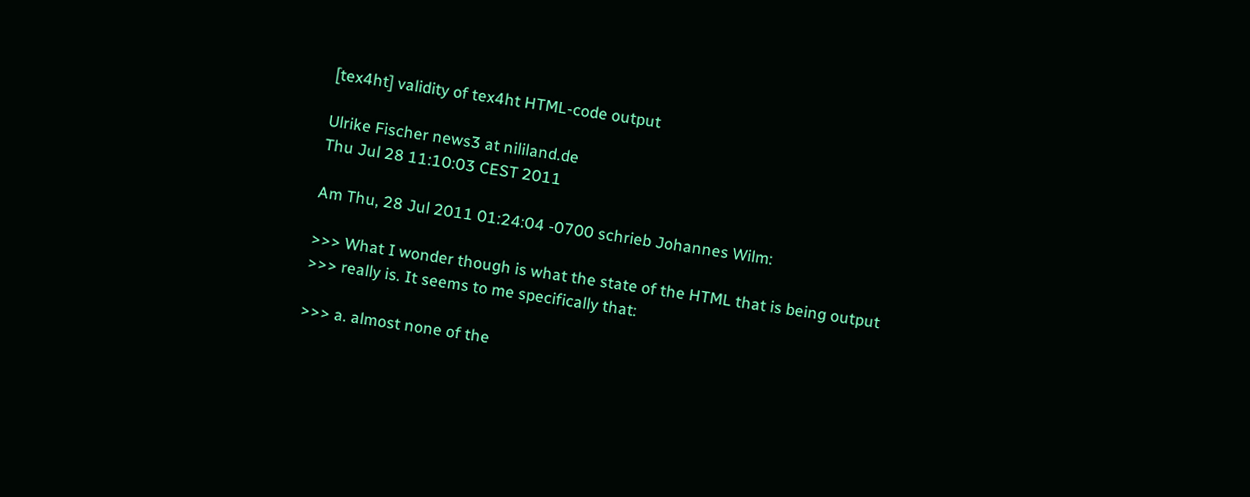[tex4ht] validity of tex4ht HTML-code output

Ulrike Fischer news3 at nililand.de
Thu Jul 28 11:10:03 CEST 2011

Am Thu, 28 Jul 2011 01:24:04 -0700 schrieb Johannes Wilm:

>>> What I wonder though is what the state of the HTML that is being output
>>> really is. It seems to me specifically that:

>>> a. almost none of the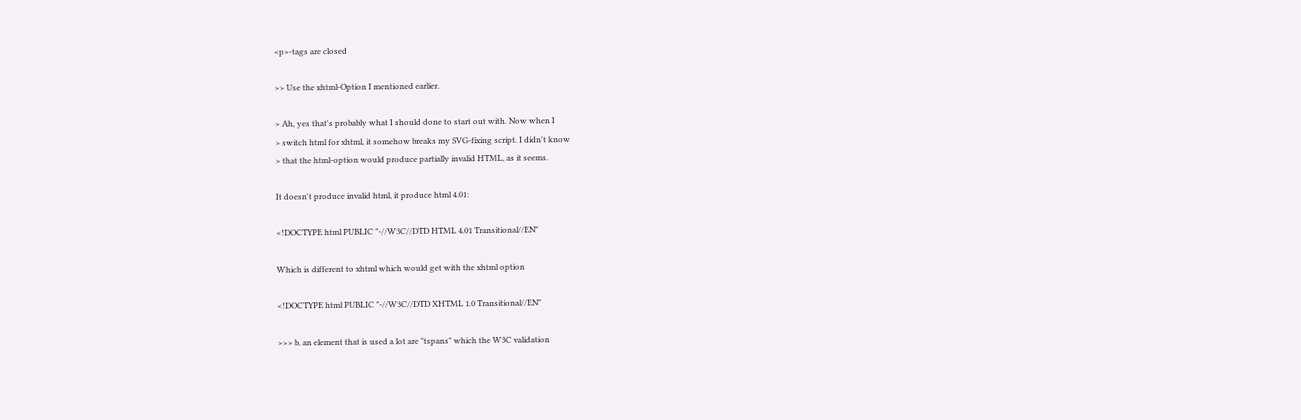<p>-tags are closed

>> Use the xhtml-Option I mentioned earlier.

> Ah, yes that's probably what I should done to start out with. Now when I
> switch html for xhtml, it somehow breaks my SVG-fixing script. I didn't know
> that the html-option would produce partially invalid HTML, as it seems.

It doesn't produce invalid html, it produce html 4.01:

<!DOCTYPE html PUBLIC "-//W3C//DTD HTML 4.01 Transitional//EN"

Which is different to xhtml which would get with the xhtml option

<!DOCTYPE html PUBLIC "-//W3C//DTD XHTML 1.0 Transitional//EN"

>>> b. an element that is used a lot are "tspans" which the W3C validation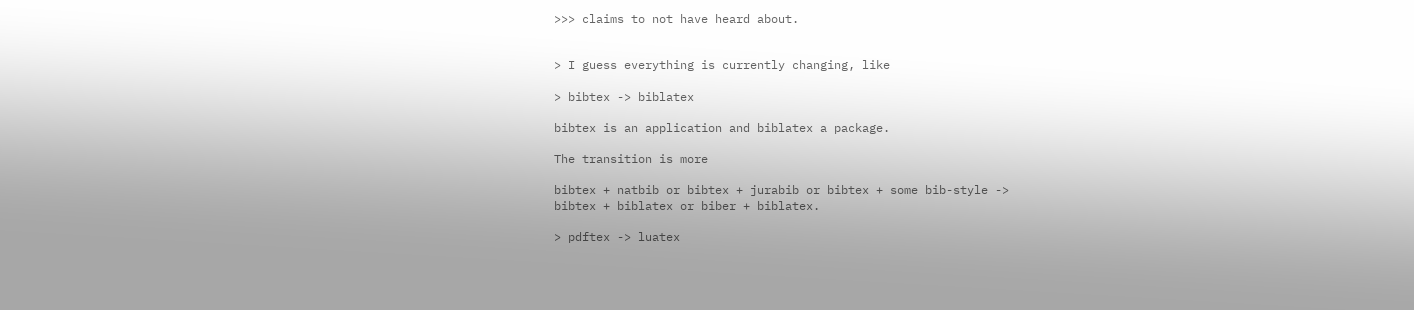>>> claims to not have heard about.


> I guess everything is currently changing, like

> bibtex -> biblatex

bibtex is an application and biblatex a package.

The transition is more

bibtex + natbib or bibtex + jurabib or bibtex + some bib-style ->
bibtex + biblatex or biber + biblatex.

> pdftex -> luatex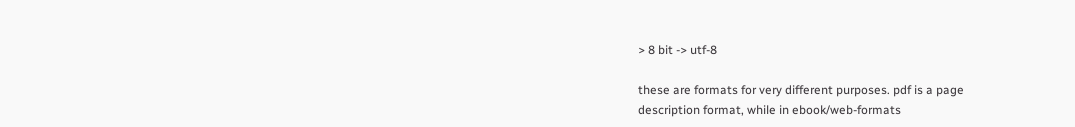> 8 bit -> utf-8

these are formats for very different purposes. pdf is a page
description format, while in ebook/web-formats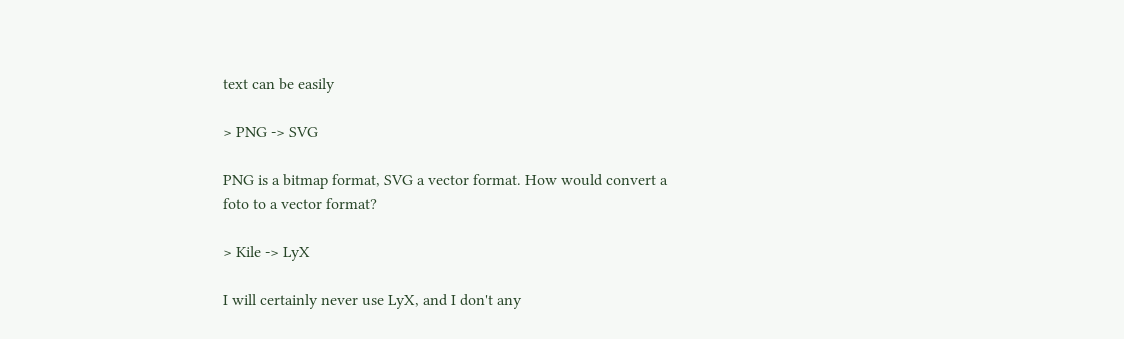text can be easily

> PNG -> SVG

PNG is a bitmap format, SVG a vector format. How would convert a
foto to a vector format?

> Kile -> LyX

I will certainly never use LyX, and I don't any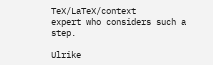TeX/LaTeX/context
expert who considers such a step.

Ulrike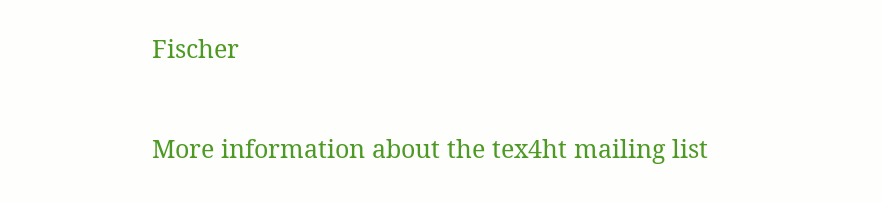Fischer

More information about the tex4ht mailing list